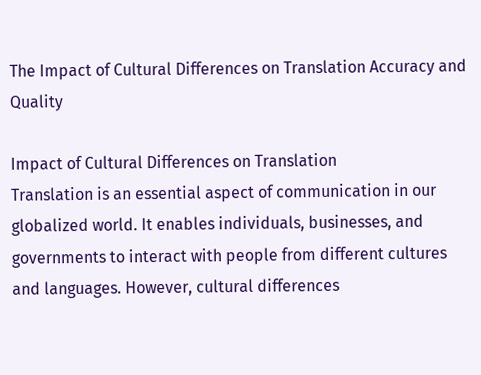The Impact of Cultural Differences on Translation Accuracy and Quality

Impact of Cultural Differences on Translation
Translation is an essential aspect of communication in our globalized world. It enables individuals, businesses, and governments to interact with people from different cultures and languages. However, cultural differences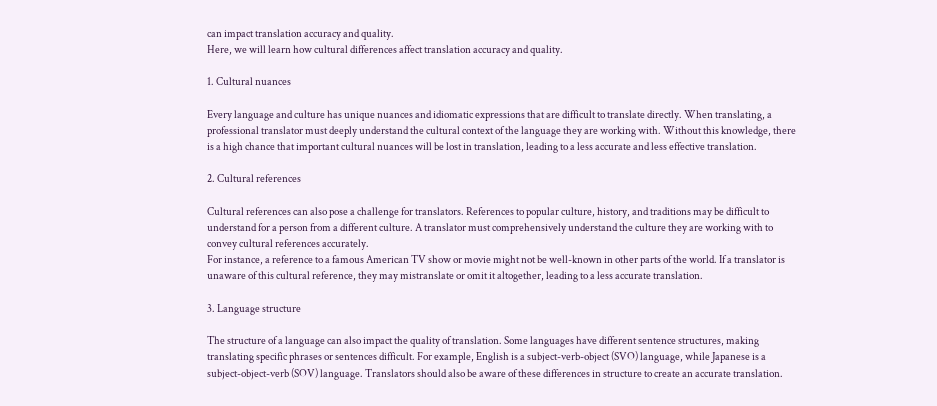can impact translation accuracy and quality.
Here, we will learn how cultural differences affect translation accuracy and quality.

1. Cultural nuances

Every language and culture has unique nuances and idiomatic expressions that are difficult to translate directly. When translating, a professional translator must deeply understand the cultural context of the language they are working with. Without this knowledge, there is a high chance that important cultural nuances will be lost in translation, leading to a less accurate and less effective translation.

2. Cultural references

Cultural references can also pose a challenge for translators. References to popular culture, history, and traditions may be difficult to understand for a person from a different culture. A translator must comprehensively understand the culture they are working with to convey cultural references accurately.
For instance, a reference to a famous American TV show or movie might not be well-known in other parts of the world. If a translator is unaware of this cultural reference, they may mistranslate or omit it altogether, leading to a less accurate translation.

3. Language structure

The structure of a language can also impact the quality of translation. Some languages have different sentence structures, making translating specific phrases or sentences difficult. For example, English is a subject-verb-object (SVO) language, while Japanese is a subject-object-verb (SOV) language. Translators should also be aware of these differences in structure to create an accurate translation.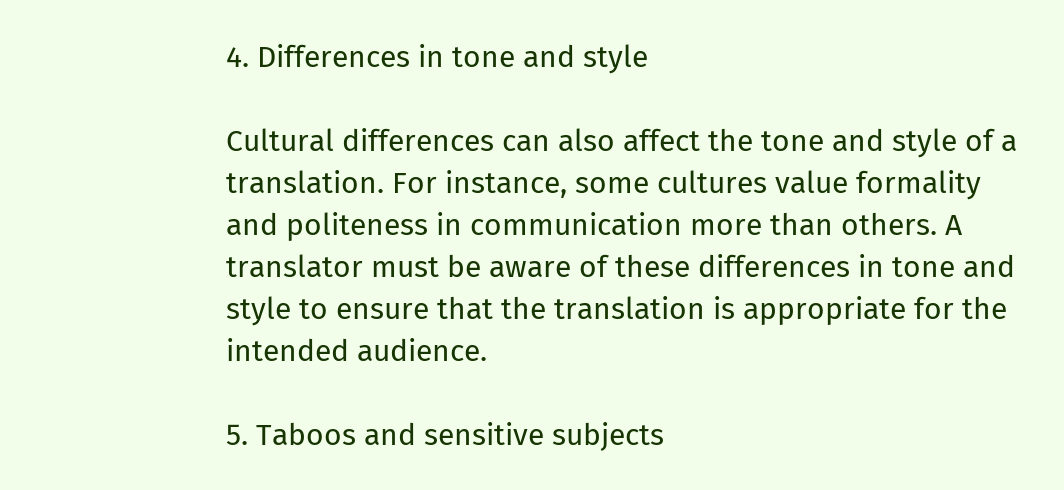4. Differences in tone and style

Cultural differences can also affect the tone and style of a translation. For instance, some cultures value formality and politeness in communication more than others. A translator must be aware of these differences in tone and style to ensure that the translation is appropriate for the intended audience.

5. Taboos and sensitive subjects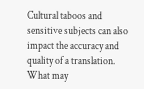Cultural taboos and sensitive subjects can also impact the accuracy and quality of a translation. What may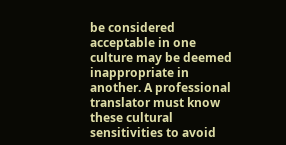be considered acceptable in one culture may be deemed inappropriate in another. A professional translator must know these cultural sensitivities to avoid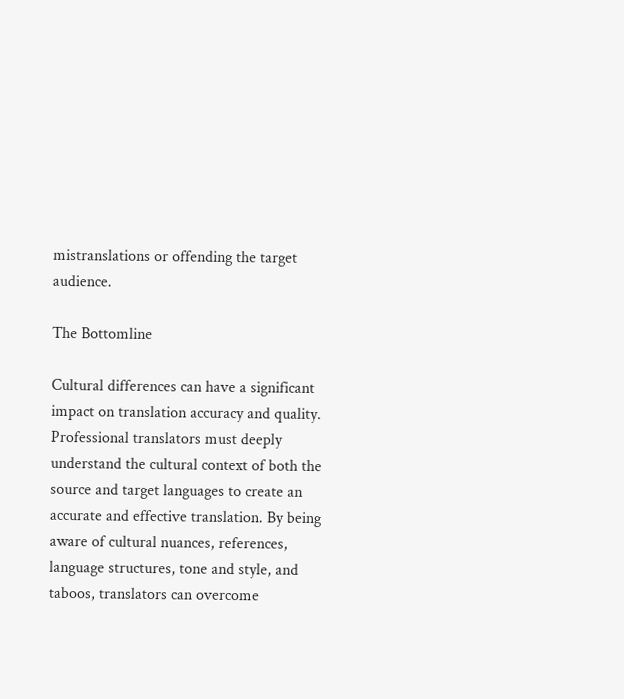mistranslations or offending the target audience.

The Bottomline

Cultural differences can have a significant impact on translation accuracy and quality. Professional translators must deeply understand the cultural context of both the source and target languages to create an accurate and effective translation. By being aware of cultural nuances, references, language structures, tone and style, and taboos, translators can overcome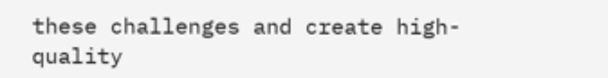these challenges and create high-quality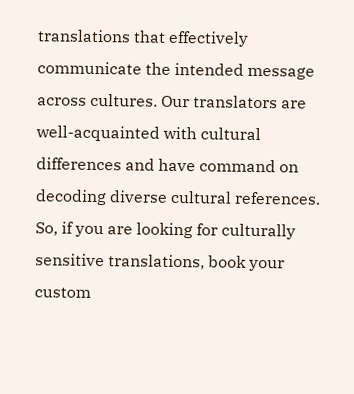translations that effectively communicate the intended message across cultures. Our translators are well-acquainted with cultural differences and have command on decoding diverse cultural references. So, if you are looking for culturally sensitive translations, book your custom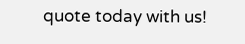quote today with us!